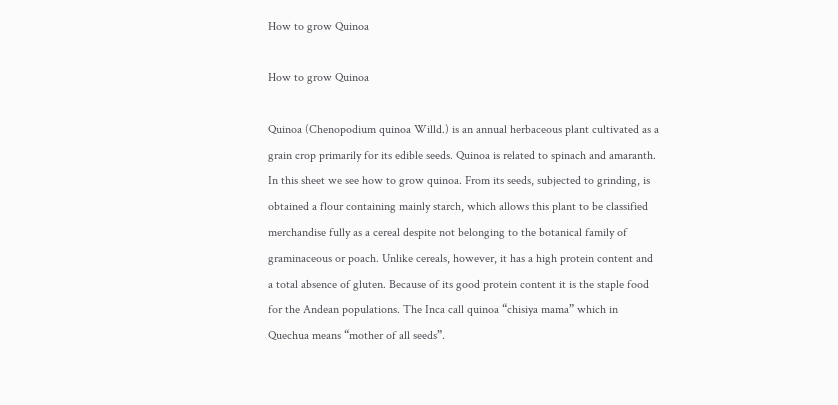How to grow Quinoa

How to grow Quinoa

Quinoa (Chenopodium quinoa Willd.) is an annual herbaceous plant cultivated as a grain crop primarily for its edible seeds. Quinoa is related to spinach and amaranth. In this sheet we see how to grow quinoa. From its seeds, subjected to grinding, is obtained a flour containing mainly starch, which allows this plant to be classified merchandise fully as a cereal despite not belonging to the botanical family of graminaceous or poach. Unlike cereals, however, it has a high protein content and a total absence of gluten. Because of its good protein content it is the staple food for the Andean populations. The Inca call quinoa “chisiya mama” which in Quechua means “mother of all seeds”.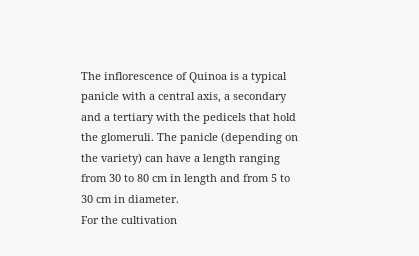The inflorescence of Quinoa is a typical panicle with a central axis, a secondary and a tertiary with the pedicels that hold the glomeruli. The panicle (depending on the variety) can have a length ranging from 30 to 80 cm in length and from 5 to 30 cm in diameter.
For the cultivation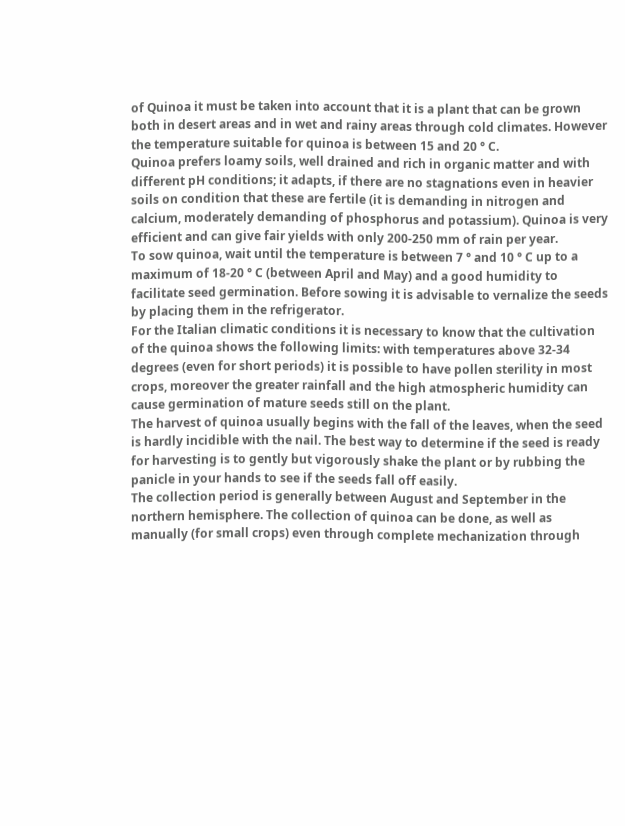of Quinoa it must be taken into account that it is a plant that can be grown both in desert areas and in wet and rainy areas through cold climates. However the temperature suitable for quinoa is between 15 and 20 ° C.
Quinoa prefers loamy soils, well drained and rich in organic matter and with different pH conditions; it adapts, if there are no stagnations even in heavier soils on condition that these are fertile (it is demanding in nitrogen and calcium, moderately demanding of phosphorus and potassium). Quinoa is very efficient and can give fair yields with only 200-250 mm of rain per year.
To sow quinoa, wait until the temperature is between 7 ° and 10 ° C up to a maximum of 18-20 ° C (between April and May) and a good humidity to facilitate seed germination. Before sowing it is advisable to vernalize the seeds by placing them in the refrigerator.
For the Italian climatic conditions it is necessary to know that the cultivation of the quinoa shows the following limits: with temperatures above 32-34 degrees (even for short periods) it is possible to have pollen sterility in most crops, moreover the greater rainfall and the high atmospheric humidity can cause germination of mature seeds still on the plant.
The harvest of quinoa usually begins with the fall of the leaves, when the seed is hardly incidible with the nail. The best way to determine if the seed is ready for harvesting is to gently but vigorously shake the plant or by rubbing the panicle in your hands to see if the seeds fall off easily.
The collection period is generally between August and September in the northern hemisphere. The collection of quinoa can be done, as well as manually (for small crops) even through complete mechanization through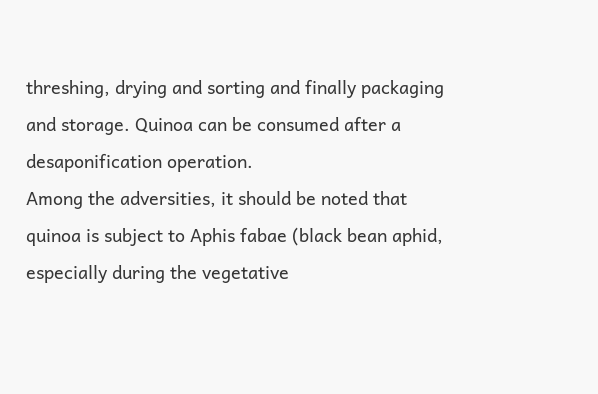threshing, drying and sorting and finally packaging and storage. Quinoa can be consumed after a desaponification operation.
Among the adversities, it should be noted that quinoa is subject to Aphis fabae (black bean aphid, especially during the vegetative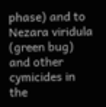phase) and to Nezara viridula (green bug) and other cymicides in the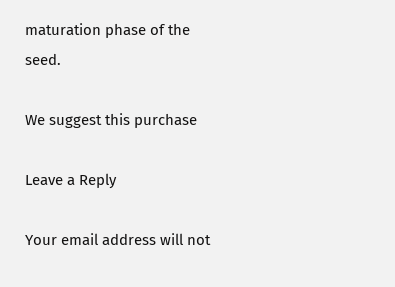maturation phase of the seed.

We suggest this purchase

Leave a Reply

Your email address will not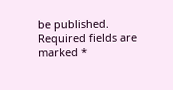be published. Required fields are marked *